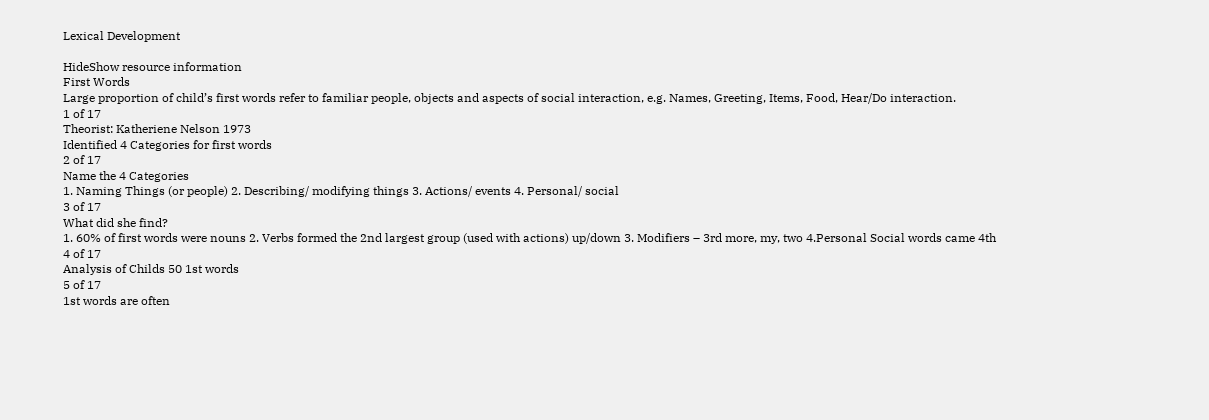Lexical Development

HideShow resource information
First Words
Large proportion of child’s first words refer to familiar people, objects and aspects of social interaction, e.g. Names, Greeting, Items, Food, Hear/Do interaction.
1 of 17
Theorist: Katheriene Nelson 1973
Identified 4 Categories for first words
2 of 17
Name the 4 Categories
1. Naming Things (or people) 2. Describing/ modifying things 3. Actions/ events 4. Personal/ social
3 of 17
What did she find?
1. 60% of first words were nouns 2. Verbs formed the 2nd largest group (used with actions) up/down 3. Modifiers – 3rd more, my, two 4.Personal Social words came 4th
4 of 17
Analysis of Childs 50 1st words
5 of 17
1st words are often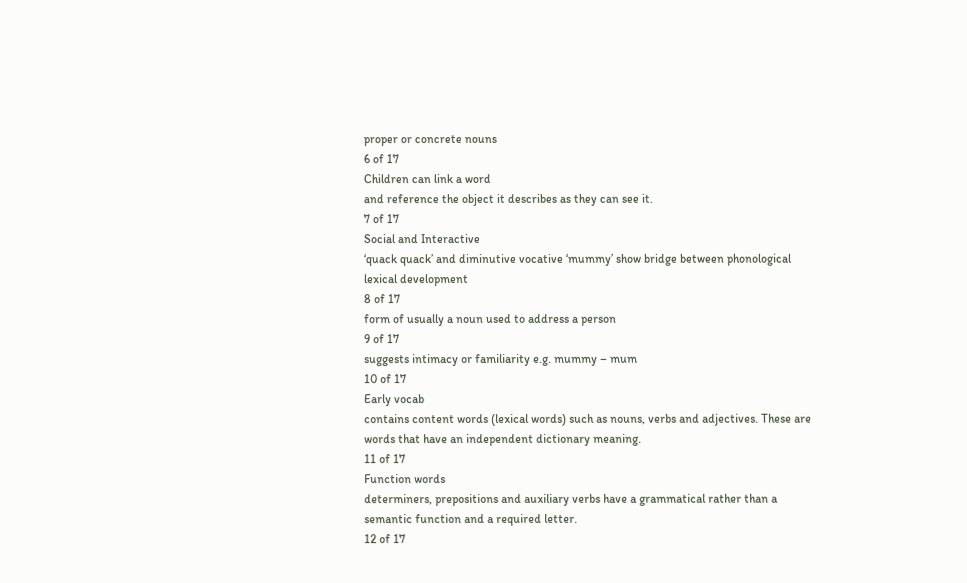proper or concrete nouns
6 of 17
Children can link a word
and reference the object it describes as they can see it.
7 of 17
Social and Interactive
‘quack quack’ and diminutive vocative ‘mummy’ show bridge between phonological lexical development
8 of 17
form of usually a noun used to address a person
9 of 17
suggests intimacy or familiarity e.g. mummy – mum
10 of 17
Early vocab
contains content words (lexical words) such as nouns, verbs and adjectives. These are words that have an independent dictionary meaning.
11 of 17
Function words
determiners, prepositions and auxiliary verbs have a grammatical rather than a semantic function and a required letter.
12 of 17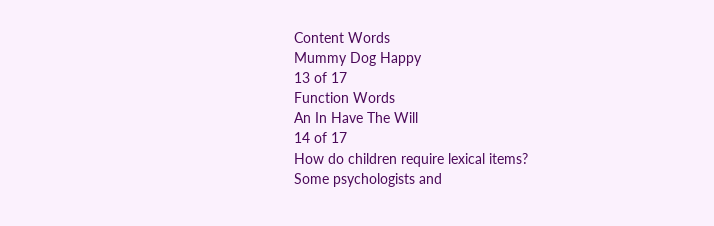Content Words
Mummy Dog Happy
13 of 17
Function Words
An In Have The Will
14 of 17
How do children require lexical items?
Some psychologists and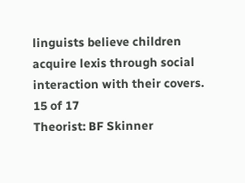linguists believe children acquire lexis through social interaction with their covers.
15 of 17
Theorist: BF Skinner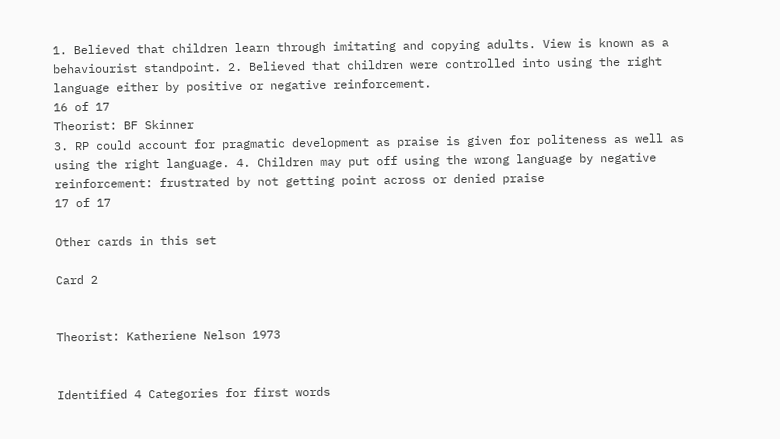1. Believed that children learn through imitating and copying adults. View is known as a behaviourist standpoint. 2. Believed that children were controlled into using the right language either by positive or negative reinforcement.
16 of 17
Theorist: BF Skinner
3. RP could account for pragmatic development as praise is given for politeness as well as using the right language. 4. Children may put off using the wrong language by negative reinforcement: frustrated by not getting point across or denied praise
17 of 17

Other cards in this set

Card 2


Theorist: Katheriene Nelson 1973


Identified 4 Categories for first words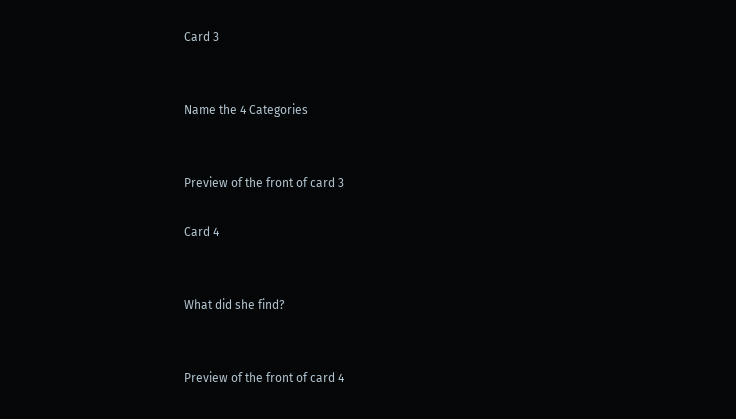Card 3


Name the 4 Categories


Preview of the front of card 3

Card 4


What did she find?


Preview of the front of card 4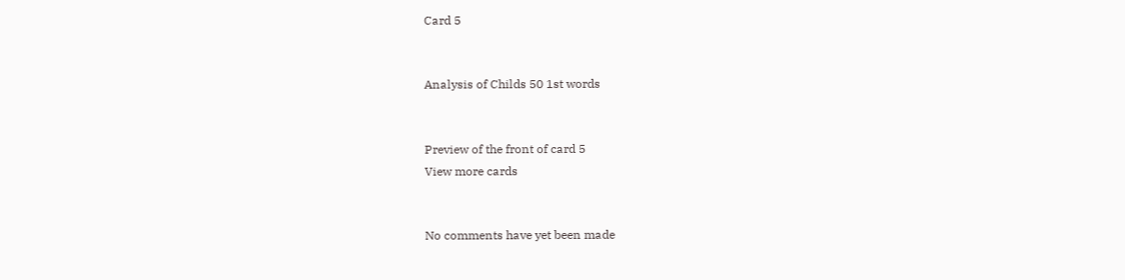Card 5


Analysis of Childs 50 1st words


Preview of the front of card 5
View more cards


No comments have yet been made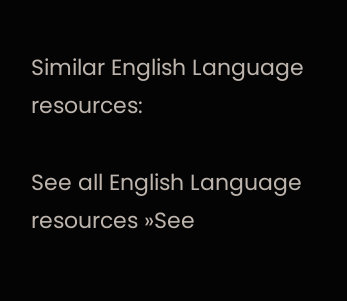Similar English Language resources:

See all English Language resources »See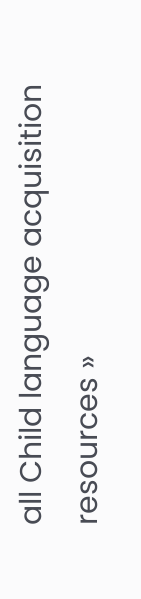all Child language acquisition resources »